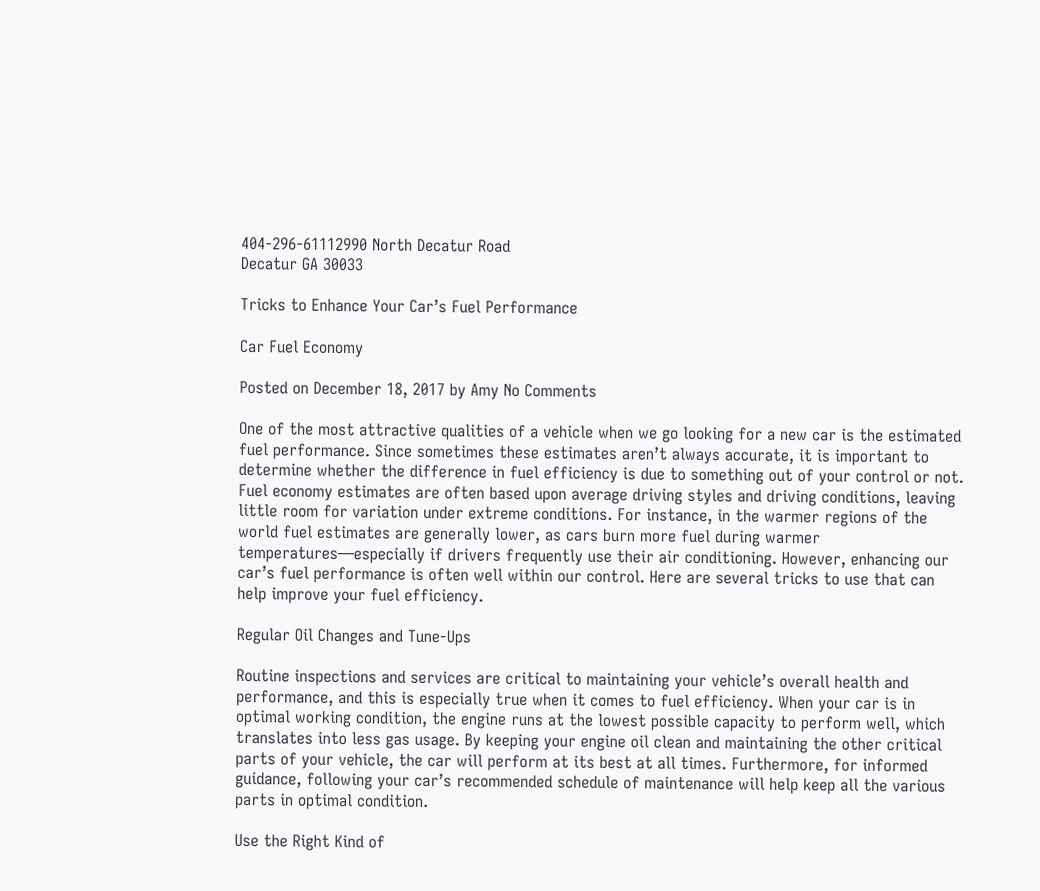404-296-61112990 North Decatur Road
Decatur GA 30033

Tricks to Enhance Your Car’s Fuel Performance

Car Fuel Economy

Posted on December 18, 2017 by Amy No Comments

One of the most attractive qualities of a vehicle when we go looking for a new car is the estimated fuel performance. Since sometimes these estimates aren’t always accurate, it is important to determine whether the difference in fuel efficiency is due to something out of your control or not. Fuel economy estimates are often based upon average driving styles and driving conditions, leaving little room for variation under extreme conditions. For instance, in the warmer regions of the world fuel estimates are generally lower, as cars burn more fuel during warmer temperatures—especially if drivers frequently use their air conditioning. However, enhancing our car’s fuel performance is often well within our control. Here are several tricks to use that can help improve your fuel efficiency.

Regular Oil Changes and Tune-Ups

Routine inspections and services are critical to maintaining your vehicle’s overall health and performance, and this is especially true when it comes to fuel efficiency. When your car is in optimal working condition, the engine runs at the lowest possible capacity to perform well, which translates into less gas usage. By keeping your engine oil clean and maintaining the other critical parts of your vehicle, the car will perform at its best at all times. Furthermore, for informed guidance, following your car’s recommended schedule of maintenance will help keep all the various parts in optimal condition.

Use the Right Kind of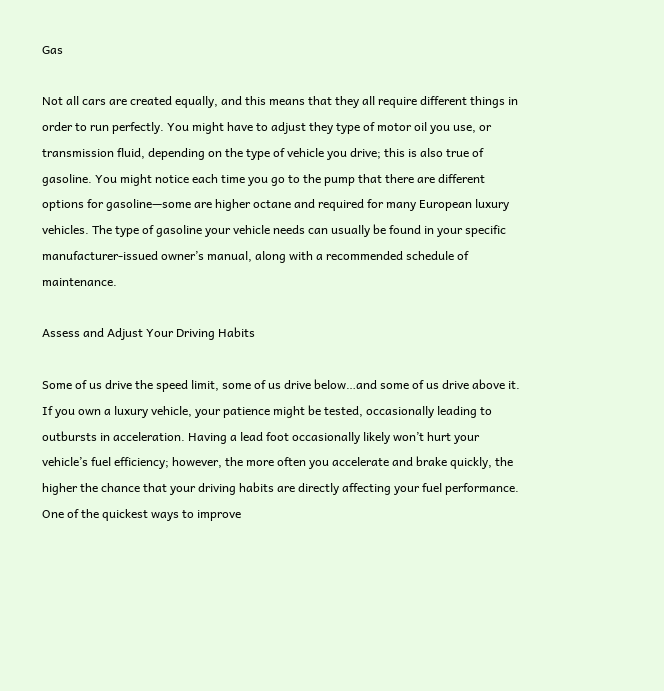Gas

Not all cars are created equally, and this means that they all require different things in order to run perfectly. You might have to adjust they type of motor oil you use, or transmission fluid, depending on the type of vehicle you drive; this is also true of gasoline. You might notice each time you go to the pump that there are different options for gasoline—some are higher octane and required for many European luxury vehicles. The type of gasoline your vehicle needs can usually be found in your specific manufacturer-issued owner’s manual, along with a recommended schedule of maintenance.

Assess and Adjust Your Driving Habits

Some of us drive the speed limit, some of us drive below…and some of us drive above it. If you own a luxury vehicle, your patience might be tested, occasionally leading to outbursts in acceleration. Having a lead foot occasionally likely won’t hurt your vehicle’s fuel efficiency; however, the more often you accelerate and brake quickly, the higher the chance that your driving habits are directly affecting your fuel performance. One of the quickest ways to improve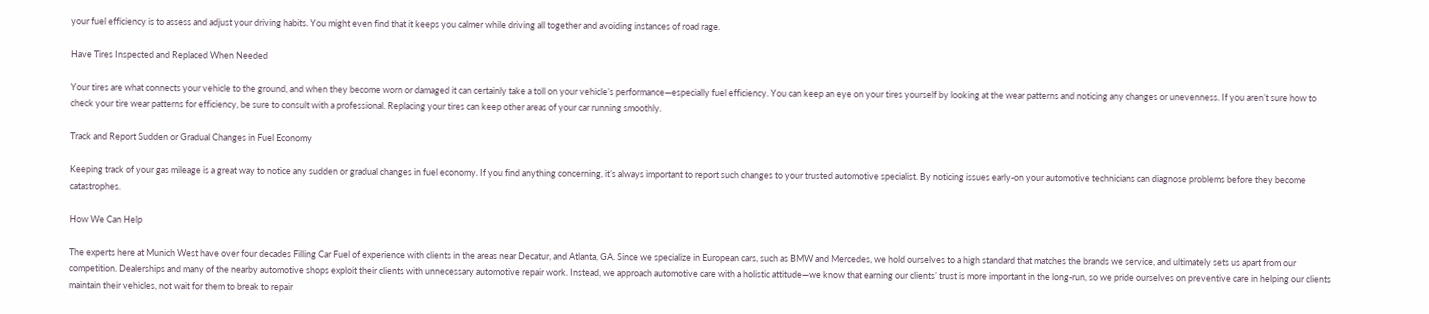your fuel efficiency is to assess and adjust your driving habits. You might even find that it keeps you calmer while driving all together and avoiding instances of road rage.

Have Tires Inspected and Replaced When Needed

Your tires are what connects your vehicle to the ground, and when they become worn or damaged it can certainly take a toll on your vehicle’s performance—especially fuel efficiency. You can keep an eye on your tires yourself by looking at the wear patterns and noticing any changes or unevenness. If you aren’t sure how to check your tire wear patterns for efficiency, be sure to consult with a professional. Replacing your tires can keep other areas of your car running smoothly.

Track and Report Sudden or Gradual Changes in Fuel Economy

Keeping track of your gas mileage is a great way to notice any sudden or gradual changes in fuel economy. If you find anything concerning, it’s always important to report such changes to your trusted automotive specialist. By noticing issues early-on your automotive technicians can diagnose problems before they become catastrophes.

How We Can Help

The experts here at Munich West have over four decades Filling Car Fuel of experience with clients in the areas near Decatur, and Atlanta, GA. Since we specialize in European cars, such as BMW and Mercedes, we hold ourselves to a high standard that matches the brands we service, and ultimately sets us apart from our competition. Dealerships and many of the nearby automotive shops exploit their clients with unnecessary automotive repair work. Instead, we approach automotive care with a holistic attitude—we know that earning our clients’ trust is more important in the long-run, so we pride ourselves on preventive care in helping our clients maintain their vehicles, not wait for them to break to repair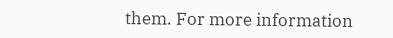them. For more information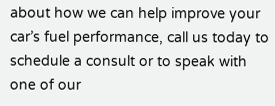about how we can help improve your car’s fuel performance, call us today to schedule a consult or to speak with one of our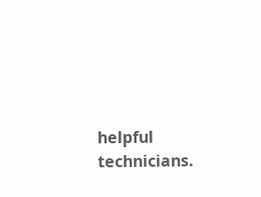helpful technicians.